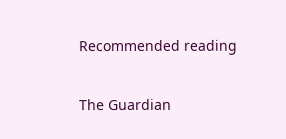Recommended reading

The Guardian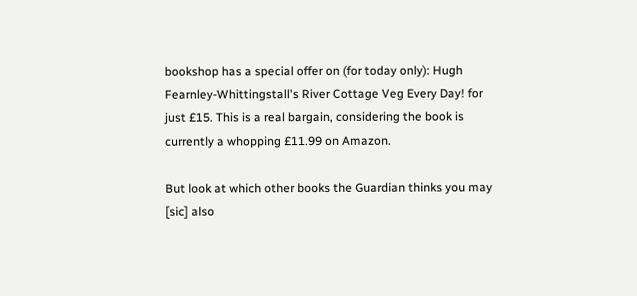bookshop has a special offer on (for today only): Hugh Fearnley-Whittingstall's River Cottage Veg Every Day! for just £15. This is a real bargain, considering the book is currently a whopping £11.99 on Amazon.

But look at which other books the Guardian thinks you may [sic] also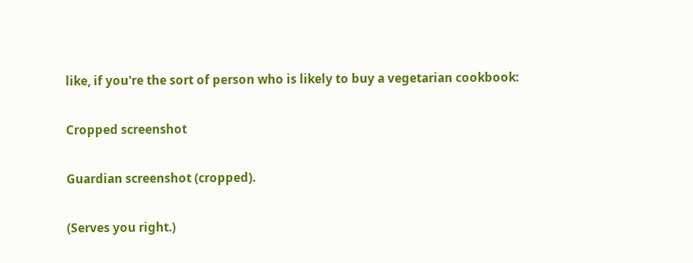like, if you're the sort of person who is likely to buy a vegetarian cookbook:

Cropped screenshot

Guardian screenshot (cropped).

(Serves you right.)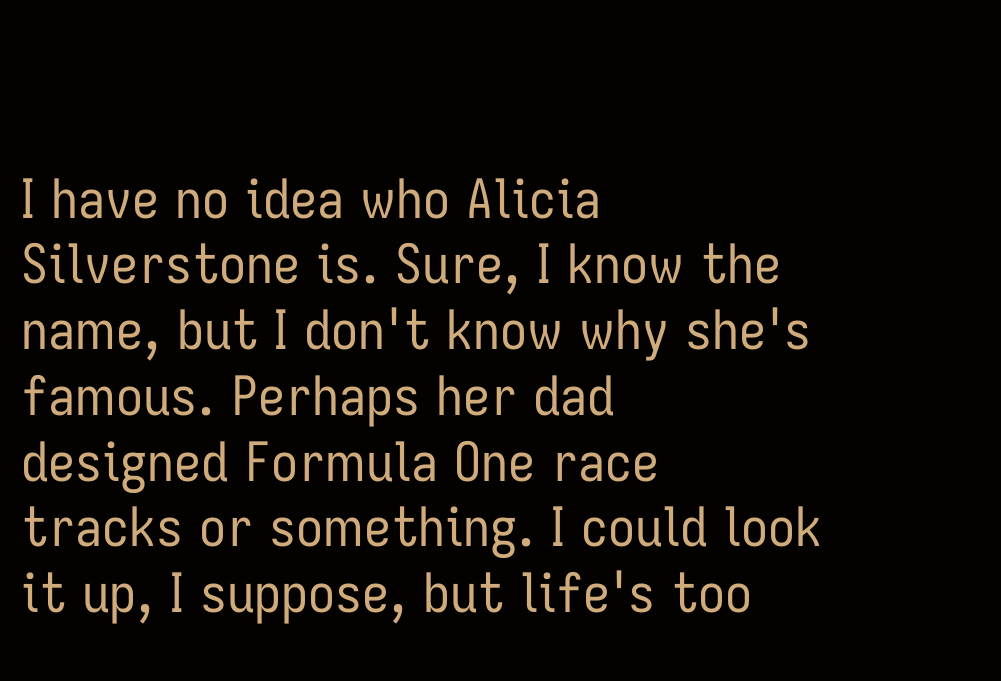I have no idea who Alicia Silverstone is. Sure, I know the name, but I don't know why she's famous. Perhaps her dad designed Formula One race tracks or something. I could look it up, I suppose, but life's too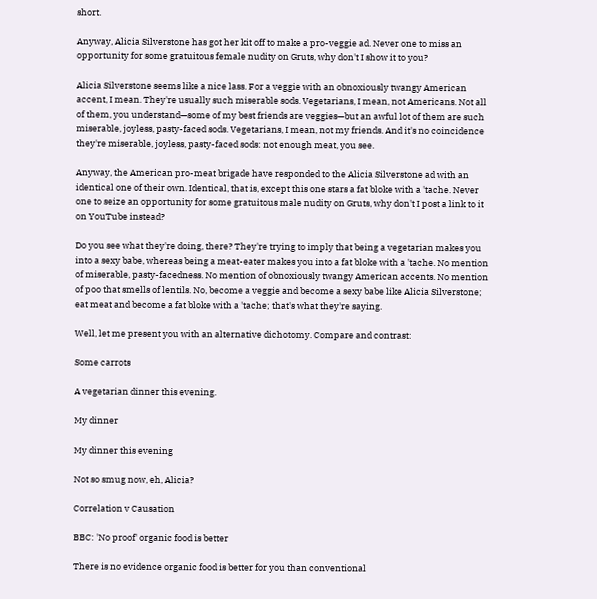short.

Anyway, Alicia Silverstone has got her kit off to make a pro-veggie ad. Never one to miss an opportunity for some gratuitous female nudity on Gruts, why don't I show it to you?

Alicia Silverstone seems like a nice lass. For a veggie with an obnoxiously twangy American accent, I mean. They're usually such miserable sods. Vegetarians, I mean, not Americans. Not all of them, you understand—some of my best friends are veggies—but an awful lot of them are such miserable, joyless, pasty-faced sods. Vegetarians, I mean, not my friends. And it's no coincidence they're miserable, joyless, pasty-faced sods: not enough meat, you see.

Anyway, the American pro-meat brigade have responded to the Alicia Silverstone ad with an identical one of their own. Identical, that is, except this one stars a fat bloke with a 'tache. Never one to seize an opportunity for some gratuitous male nudity on Gruts, why don't I post a link to it on YouTube instead?

Do you see what they're doing, there? They're trying to imply that being a vegetarian makes you into a sexy babe, whereas being a meat-eater makes you into a fat bloke with a 'tache. No mention of miserable, pasty-facedness. No mention of obnoxiously twangy American accents. No mention of poo that smells of lentils. No, become a veggie and become a sexy babe like Alicia Silverstone; eat meat and become a fat bloke with a 'tache; that's what they're saying.

Well, let me present you with an alternative dichotomy. Compare and contrast:

Some carrots

A vegetarian dinner this evening.

My dinner

My dinner this evening

Not so smug now, eh, Alicia?

Correlation v Causation

BBC: 'No proof' organic food is better

There is no evidence organic food is better for you than conventional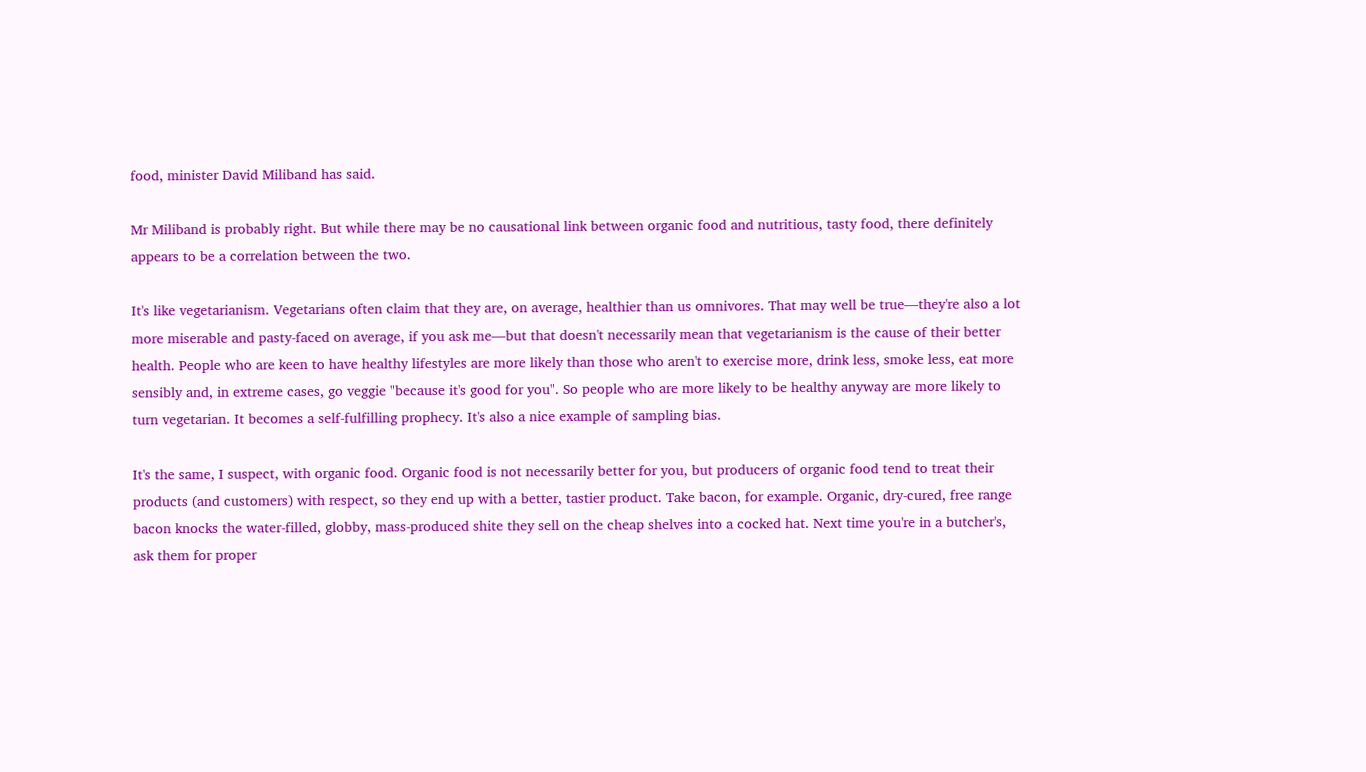food, minister David Miliband has said.

Mr Miliband is probably right. But while there may be no causational link between organic food and nutritious, tasty food, there definitely appears to be a correlation between the two.

It's like vegetarianism. Vegetarians often claim that they are, on average, healthier than us omnivores. That may well be true—they're also a lot more miserable and pasty-faced on average, if you ask me—but that doesn't necessarily mean that vegetarianism is the cause of their better health. People who are keen to have healthy lifestyles are more likely than those who aren't to exercise more, drink less, smoke less, eat more sensibly and, in extreme cases, go veggie "because it's good for you". So people who are more likely to be healthy anyway are more likely to turn vegetarian. It becomes a self-fulfilling prophecy. It's also a nice example of sampling bias.

It's the same, I suspect, with organic food. Organic food is not necessarily better for you, but producers of organic food tend to treat their products (and customers) with respect, so they end up with a better, tastier product. Take bacon, for example. Organic, dry-cured, free range bacon knocks the water-filled, globby, mass-produced shite they sell on the cheap shelves into a cocked hat. Next time you're in a butcher's, ask them for proper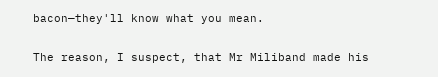bacon—they'll know what you mean.

The reason, I suspect, that Mr Miliband made his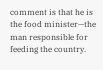comment is that he is the food minister—the man responsible for feeding the country.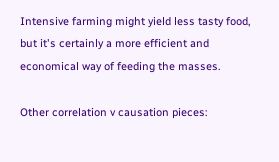Intensive farming might yield less tasty food, but it's certainly a more efficient and economical way of feeding the masses.

Other correlation v causation pieces: